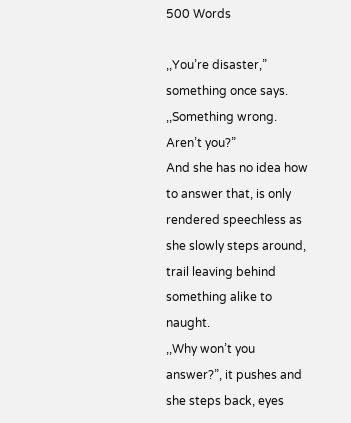500 Words

,,You’re disaster,” something once says. ,,Something wrong. Aren’t you?”
And she has no idea how to answer that, is only rendered speechless as she slowly steps around, trail leaving behind something alike to naught.
,,Why won’t you answer?”, it pushes and she steps back, eyes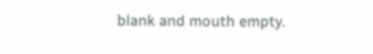blank and mouth empty.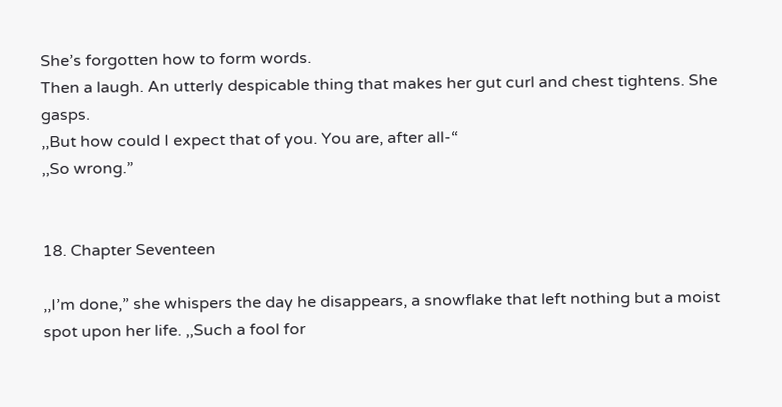She’s forgotten how to form words.
Then a laugh. An utterly despicable thing that makes her gut curl and chest tightens. She gasps.
,,But how could I expect that of you. You are, after all-“
,,So wrong.”


18. Chapter Seventeen

,,I’m done,” she whispers the day he disappears, a snowflake that left nothing but a moist spot upon her life. ,,Such a fool for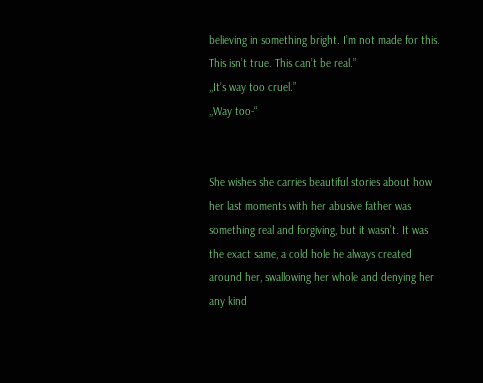believing in something bright. I’m not made for this. This isn’t true. This can’t be real.”
,,It’s way too cruel.”
,,Way too-“


She wishes she carries beautiful stories about how her last moments with her abusive father was something real and forgiving, but it wasn’t. It was the exact same, a cold hole he always created around her, swallowing her whole and denying her any kind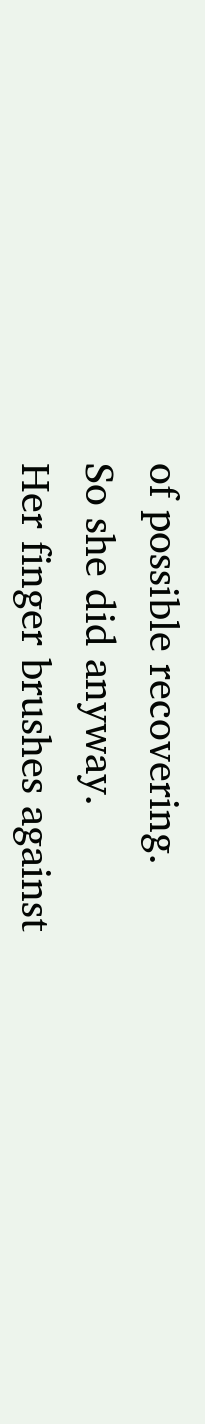of possible recovering.
So she did anyway.
Her finger brushes against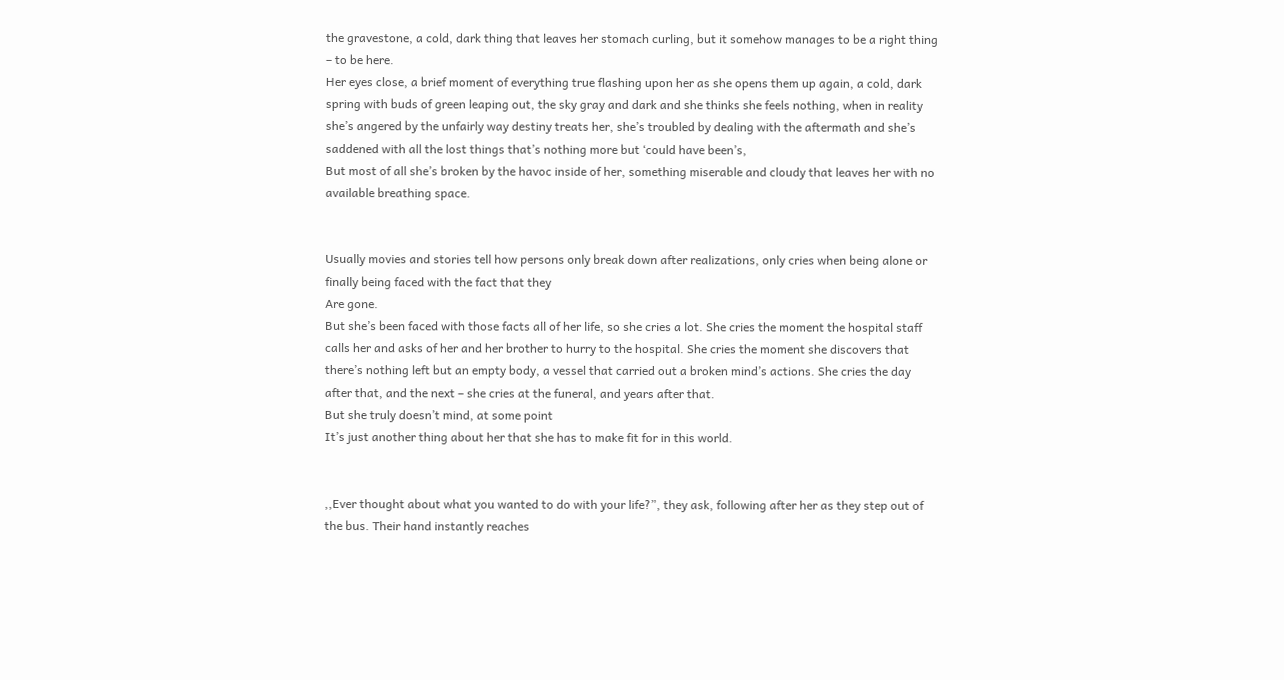the gravestone, a cold, dark thing that leaves her stomach curling, but it somehow manages to be a right thing – to be here.
Her eyes close, a brief moment of everything true flashing upon her as she opens them up again, a cold, dark spring with buds of green leaping out, the sky gray and dark and she thinks she feels nothing, when in reality she’s angered by the unfairly way destiny treats her, she’s troubled by dealing with the aftermath and she’s saddened with all the lost things that’s nothing more but ‘could have been’s,
But most of all she’s broken by the havoc inside of her, something miserable and cloudy that leaves her with no available breathing space.


Usually movies and stories tell how persons only break down after realizations, only cries when being alone or finally being faced with the fact that they
Are gone.
But she’s been faced with those facts all of her life, so she cries a lot. She cries the moment the hospital staff calls her and asks of her and her brother to hurry to the hospital. She cries the moment she discovers that there’s nothing left but an empty body, a vessel that carried out a broken mind’s actions. She cries the day after that, and the next – she cries at the funeral, and years after that.
But she truly doesn’t mind, at some point
It’s just another thing about her that she has to make fit for in this world.


,,Ever thought about what you wanted to do with your life?”, they ask, following after her as they step out of the bus. Their hand instantly reaches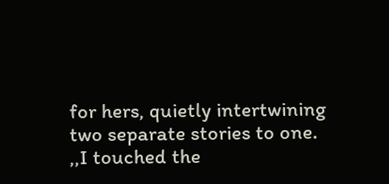for hers, quietly intertwining two separate stories to one.
,,I touched the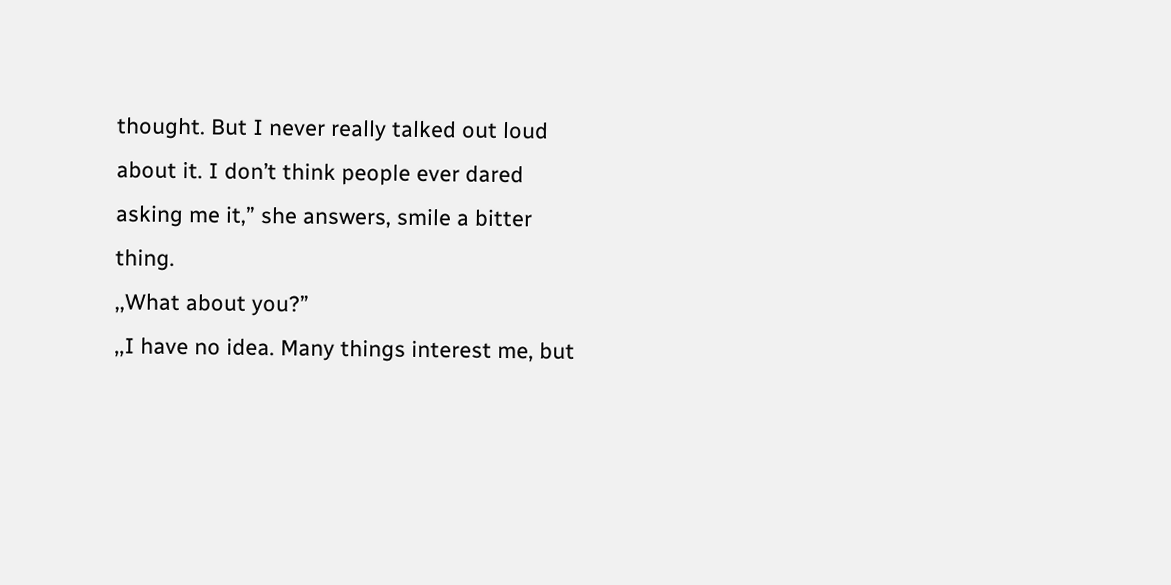thought. But I never really talked out loud about it. I don’t think people ever dared asking me it,” she answers, smile a bitter thing.
,,What about you?”
,,I have no idea. Many things interest me, but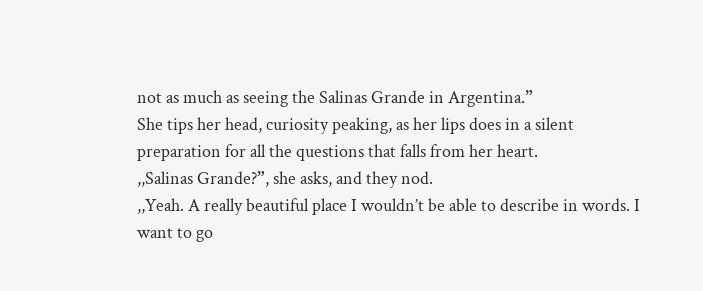not as much as seeing the Salinas Grande in Argentina.”
She tips her head, curiosity peaking, as her lips does in a silent preparation for all the questions that falls from her heart.
,,Salinas Grande?”, she asks, and they nod.
,,Yeah. A really beautiful place I wouldn’t be able to describe in words. I want to go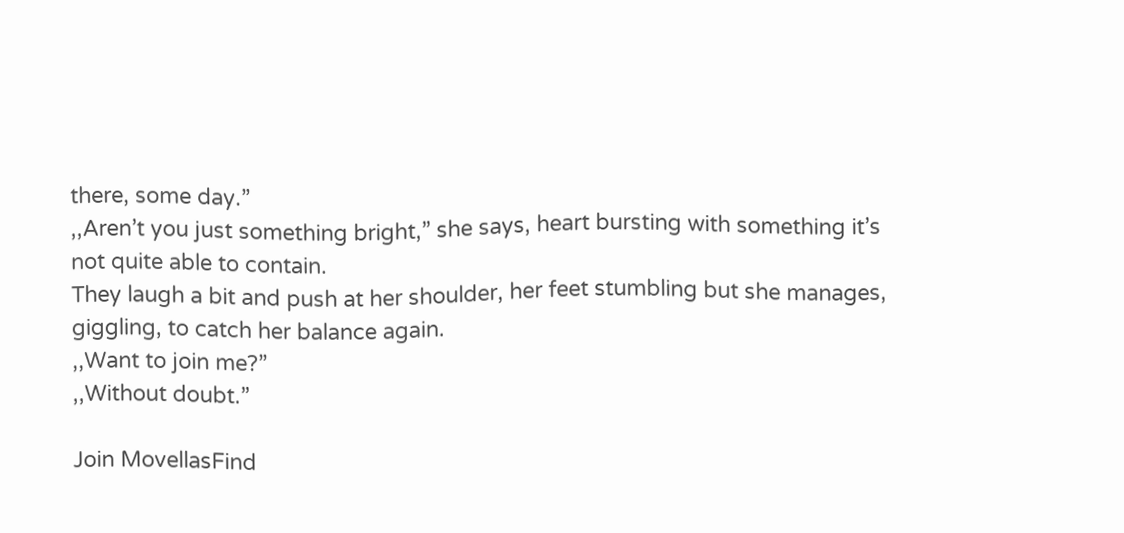there, some day.”
,,Aren’t you just something bright,” she says, heart bursting with something it’s not quite able to contain.
They laugh a bit and push at her shoulder, her feet stumbling but she manages, giggling, to catch her balance again.
,,Want to join me?”
,,Without doubt.”

Join MovellasFind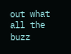out what all the buzz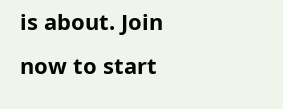is about. Join now to start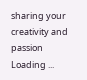sharing your creativity and passion
Loading ...